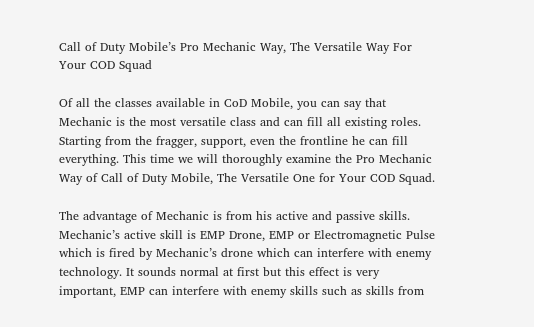Call of Duty Mobile’s Pro Mechanic Way, The Versatile Way For Your COD Squad

Of all the classes available in CoD Mobile, you can say that Mechanic is the most versatile class and can fill all existing roles. Starting from the fragger, support, even the frontline he can fill everything. This time we will thoroughly examine the Pro Mechanic Way of Call of Duty Mobile, The Versatile One for Your COD Squad.

The advantage of Mechanic is from his active and passive skills. Mechanic’s active skill is EMP Drone, EMP or Electromagnetic Pulse which is fired by Mechanic’s drone which can interfere with enemy technology. It sounds normal at first but this effect is very important, EMP can interfere with enemy skills such as skills from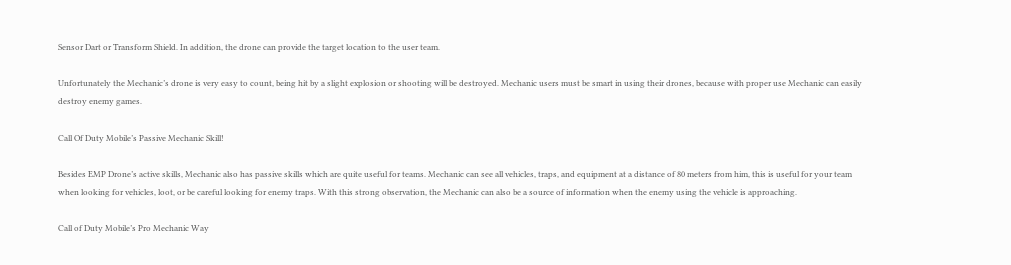Sensor Dart or Transform Shield. In addition, the drone can provide the target location to the user team.

Unfortunately the Mechanic’s drone is very easy to count, being hit by a slight explosion or shooting will be destroyed. Mechanic users must be smart in using their drones, because with proper use Mechanic can easily destroy enemy games.

Call Of Duty Mobile’s Passive Mechanic Skill!

Besides EMP Drone’s active skills, Mechanic also has passive skills which are quite useful for teams. Mechanic can see all vehicles, traps, and equipment at a distance of 80 meters from him, this is useful for your team when looking for vehicles, loot, or be careful looking for enemy traps. With this strong observation, the Mechanic can also be a source of information when the enemy using the vehicle is approaching.

Call of Duty Mobile’s Pro Mechanic Way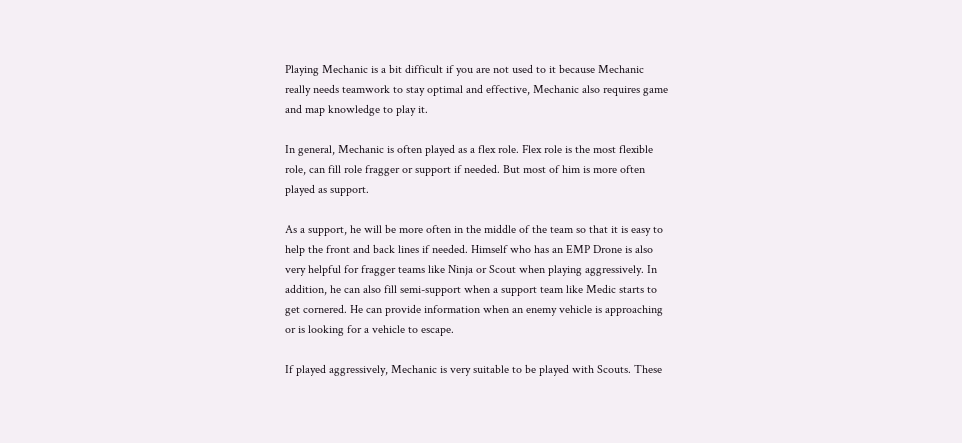Playing Mechanic is a bit difficult if you are not used to it because Mechanic really needs teamwork to stay optimal and effective, Mechanic also requires game and map knowledge to play it.

In general, Mechanic is often played as a flex role. Flex role is the most flexible role, can fill role fragger or support if needed. But most of him is more often played as support.

As a support, he will be more often in the middle of the team so that it is easy to help the front and back lines if needed. Himself who has an EMP Drone is also very helpful for fragger teams like Ninja or Scout when playing aggressively. In addition, he can also fill semi-support when a support team like Medic starts to get cornered. He can provide information when an enemy vehicle is approaching or is looking for a vehicle to escape.

If played aggressively, Mechanic is very suitable to be played with Scouts. These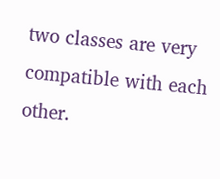two classes are very compatible with each other.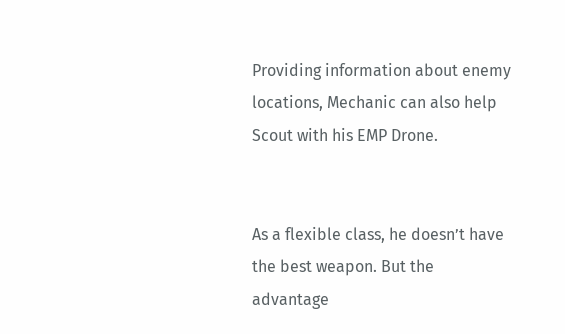Providing information about enemy locations, Mechanic can also help Scout with his EMP Drone.


As a flexible class, he doesn’t have the best weapon. But the advantage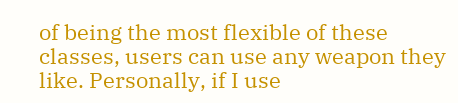of being the most flexible of these classes, users can use any weapon they like. Personally, if I use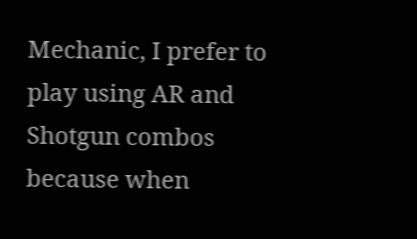Mechanic, I prefer to play using AR and Shotgun combos because when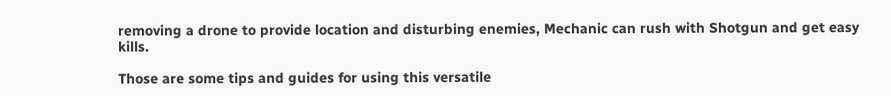removing a drone to provide location and disturbing enemies, Mechanic can rush with Shotgun and get easy kills.

Those are some tips and guides for using this versatile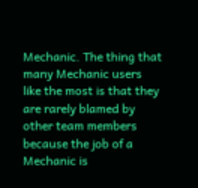Mechanic. The thing that many Mechanic users like the most is that they are rarely blamed by other team members because the job of a Mechanic is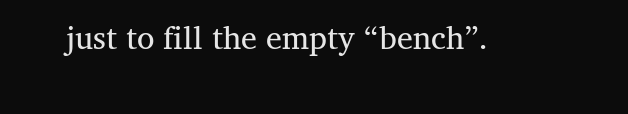just to fill the empty “bench”.